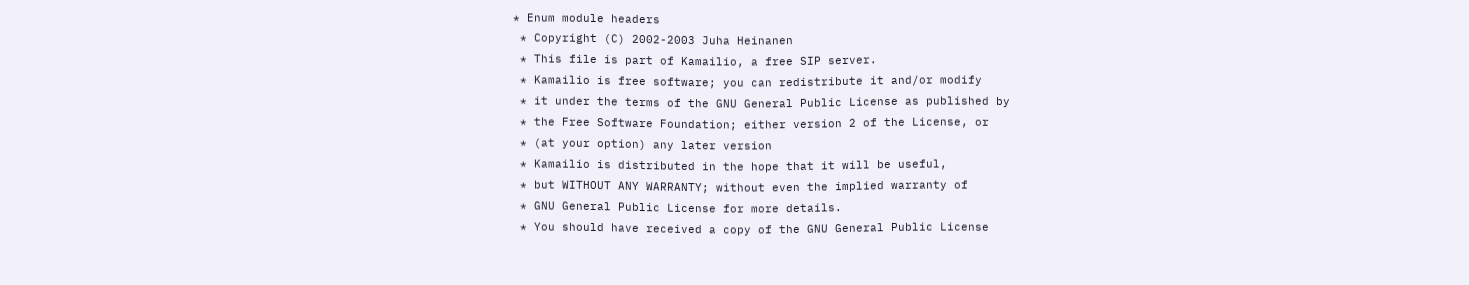* Enum module headers
 * Copyright (C) 2002-2003 Juha Heinanen
 * This file is part of Kamailio, a free SIP server.
 * Kamailio is free software; you can redistribute it and/or modify
 * it under the terms of the GNU General Public License as published by
 * the Free Software Foundation; either version 2 of the License, or
 * (at your option) any later version
 * Kamailio is distributed in the hope that it will be useful,
 * but WITHOUT ANY WARRANTY; without even the implied warranty of
 * GNU General Public License for more details.
 * You should have received a copy of the GNU General Public License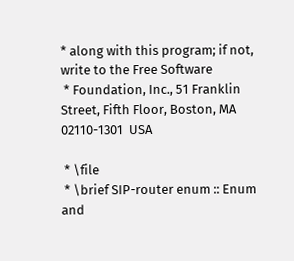* along with this program; if not, write to the Free Software
 * Foundation, Inc., 51 Franklin Street, Fifth Floor, Boston, MA  02110-1301  USA

 * \file
 * \brief SIP-router enum :: Enum and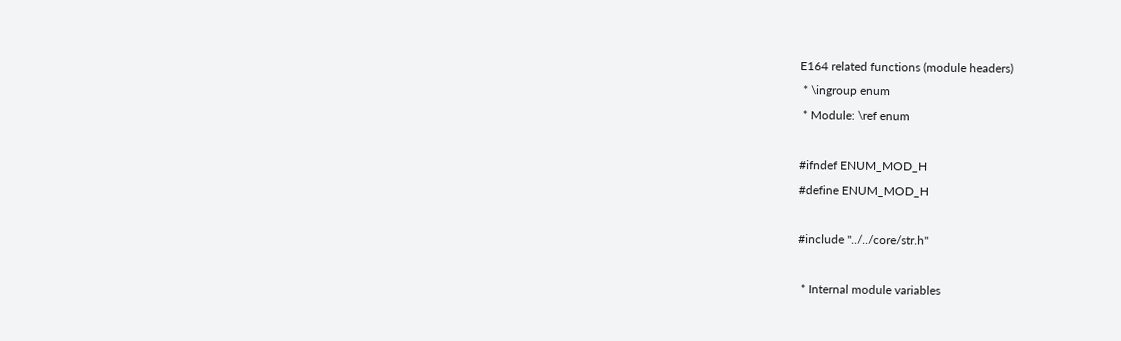E164 related functions (module headers)
 * \ingroup enum
 * Module: \ref enum

#ifndef ENUM_MOD_H
#define ENUM_MOD_H

#include "../../core/str.h"

 * Internal module variables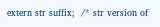extern str suffix;  /* str version of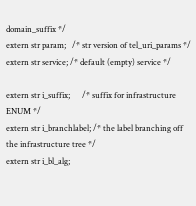domain_suffix */
extern str param;   /* str version of tel_uri_params */
extern str service; /* default (empty) service */

extern str i_suffix;      /* suffix for infrastructure ENUM */
extern str i_branchlabel; /* the label branching off the infrastructure tree */
extern str i_bl_alg;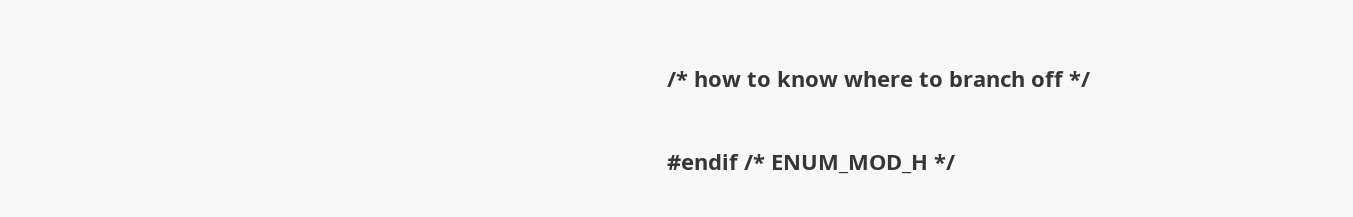/* how to know where to branch off */

#endif /* ENUM_MOD_H */